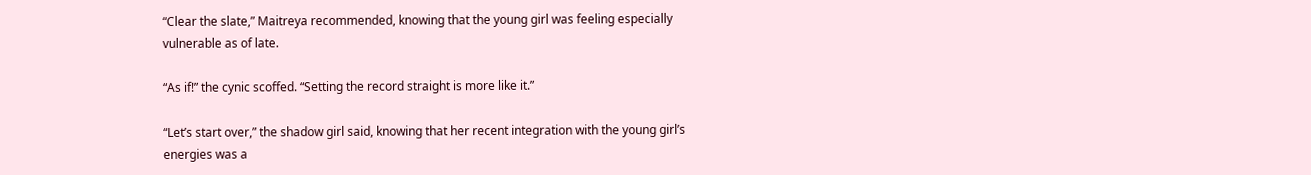“Clear the slate,” Maitreya recommended, knowing that the young girl was feeling especially vulnerable as of late.

“As if!” the cynic scoffed. “Setting the record straight is more like it.”

“Let’s start over,” the shadow girl said, knowing that her recent integration with the young girl’s energies was a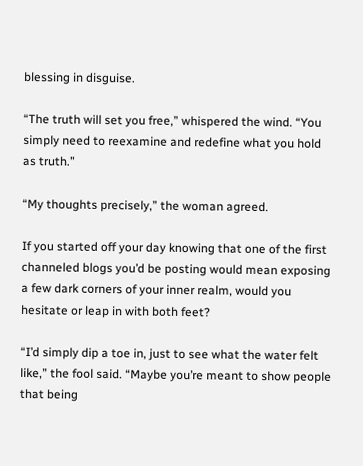blessing in disguise.

“The truth will set you free,” whispered the wind. “You simply need to reexamine and redefine what you hold as truth.”

“My thoughts precisely,” the woman agreed.

If you started off your day knowing that one of the first channeled blogs you’d be posting would mean exposing a few dark corners of your inner realm, would you hesitate or leap in with both feet?

“I’d simply dip a toe in, just to see what the water felt like,” the fool said. “Maybe you’re meant to show people that being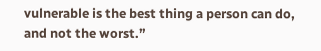vulnerable is the best thing a person can do, and not the worst.”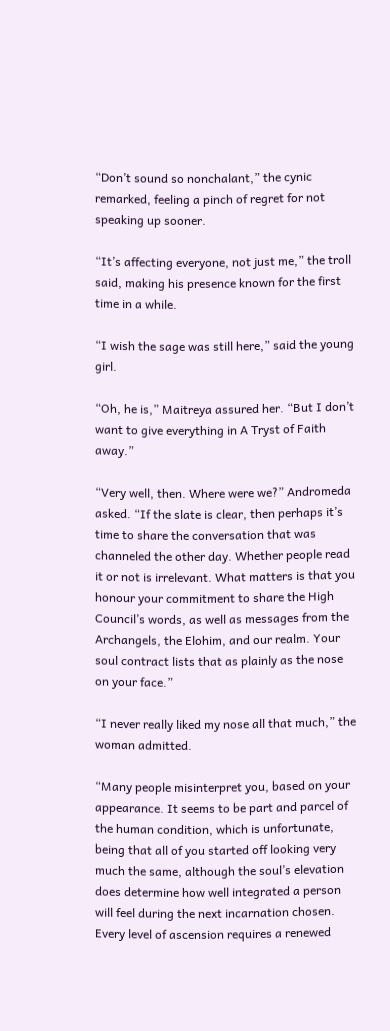“Don’t sound so nonchalant,” the cynic remarked, feeling a pinch of regret for not speaking up sooner.

“It’s affecting everyone, not just me,” the troll said, making his presence known for the first time in a while.

“I wish the sage was still here,” said the young girl.

“Oh, he is,” Maitreya assured her. “But I don’t want to give everything in A Tryst of Faith away.”

“Very well, then. Where were we?” Andromeda asked. “If the slate is clear, then perhaps it’s time to share the conversation that was channeled the other day. Whether people read it or not is irrelevant. What matters is that you honour your commitment to share the High Council’s words, as well as messages from the Archangels, the Elohim, and our realm. Your soul contract lists that as plainly as the nose on your face.”

“I never really liked my nose all that much,” the woman admitted.

“Many people misinterpret you, based on your appearance. It seems to be part and parcel of the human condition, which is unfortunate, being that all of you started off looking very much the same, although the soul’s elevation does determine how well integrated a person will feel during the next incarnation chosen. Every level of ascension requires a renewed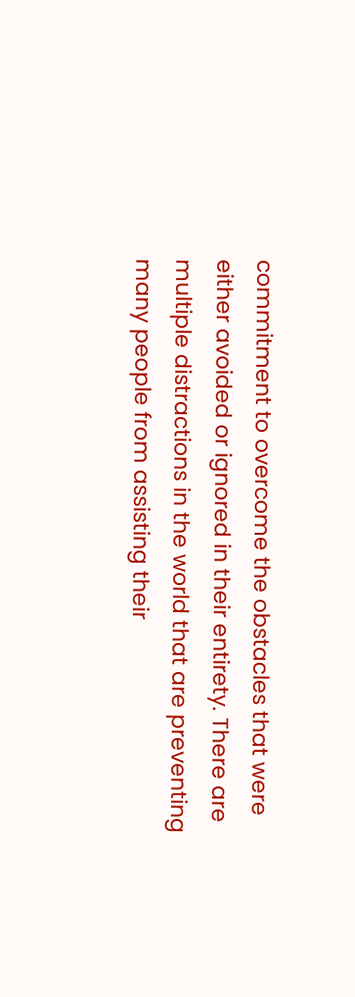commitment to overcome the obstacles that were either avoided or ignored in their entirety. There are multiple distractions in the world that are preventing many people from assisting their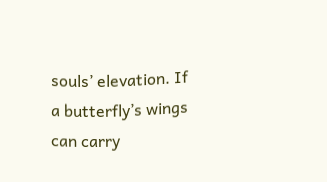souls’ elevation. If a butterfly’s wings can carry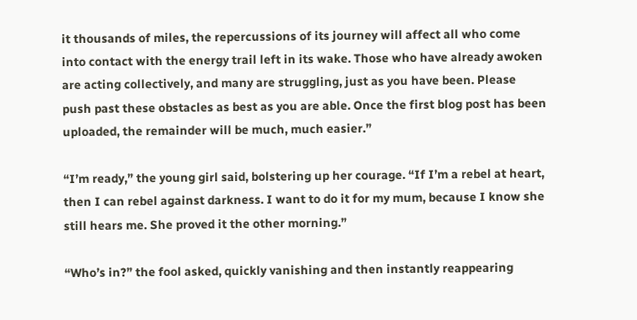it thousands of miles, the repercussions of its journey will affect all who come into contact with the energy trail left in its wake. Those who have already awoken are acting collectively, and many are struggling, just as you have been. Please push past these obstacles as best as you are able. Once the first blog post has been uploaded, the remainder will be much, much easier.”

“I’m ready,” the young girl said, bolstering up her courage. “If I’m a rebel at heart, then I can rebel against darkness. I want to do it for my mum, because I know she still hears me. She proved it the other morning.”

“Who’s in?” the fool asked, quickly vanishing and then instantly reappearing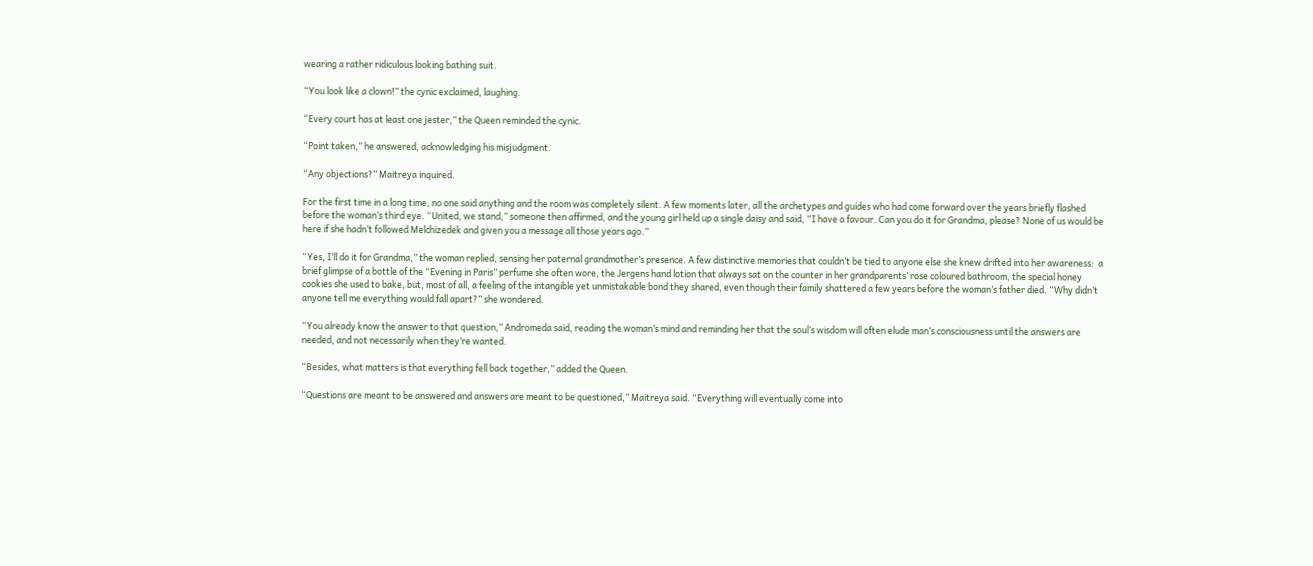wearing a rather ridiculous looking bathing suit.

“You look like a clown!” the cynic exclaimed, laughing.

“Every court has at least one jester,” the Queen reminded the cynic.

“Point taken,” he answered, acknowledging his misjudgment.

“Any objections?” Maitreya inquired.

For the first time in a long time, no one said anything and the room was completely silent. A few moments later, all the archetypes and guides who had come forward over the years briefly flashed before the woman’s third eye. “United, we stand,” someone then affirmed, and the young girl held up a single daisy and said, “I have a favour. Can you do it for Grandma, please? None of us would be here if she hadn’t followed Melchizedek and given you a message all those years ago.”

“Yes, I’ll do it for Grandma,” the woman replied, sensing her paternal grandmother’s presence. A few distinctive memories that couldn’t be tied to anyone else she knew drifted into her awareness:  a brief glimpse of a bottle of the “Evening in Paris” perfume she often wore, the Jergens hand lotion that always sat on the counter in her grandparents’ rose coloured bathroom, the special honey cookies she used to bake, but, most of all, a feeling of the intangible yet unmistakable bond they shared, even though their family shattered a few years before the woman’s father died. “Why didn’t anyone tell me everything would fall apart?” she wondered.

“You already know the answer to that question,” Andromeda said, reading the woman’s mind and reminding her that the soul’s wisdom will often elude man’s consciousness until the answers are needed, and not necessarily when they’re wanted.

“Besides, what matters is that everything fell back together,” added the Queen.

“Questions are meant to be answered and answers are meant to be questioned,” Maitreya said. “Everything will eventually come into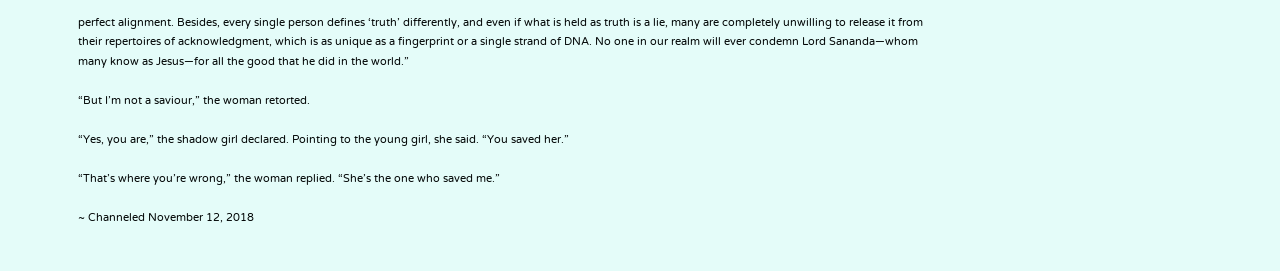perfect alignment. Besides, every single person defines ‘truth’ differently, and even if what is held as truth is a lie, many are completely unwilling to release it from their repertoires of acknowledgment, which is as unique as a fingerprint or a single strand of DNA. No one in our realm will ever condemn Lord Sananda—whom many know as Jesus—for all the good that he did in the world.”

“But I’m not a saviour,” the woman retorted.

“Yes, you are,” the shadow girl declared. Pointing to the young girl, she said. “You saved her.”

“That’s where you’re wrong,” the woman replied. “She’s the one who saved me.”

~ Channeled November 12, 2018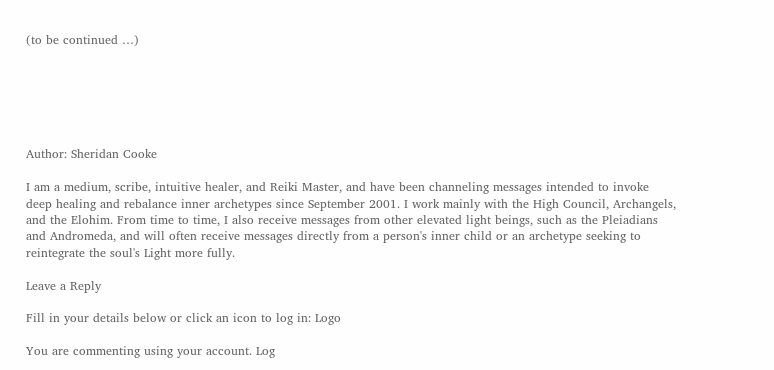(to be continued …)






Author: Sheridan Cooke

I am a medium, scribe, intuitive healer, and Reiki Master, and have been channeling messages intended to invoke deep healing and rebalance inner archetypes since September 2001. I work mainly with the High Council, Archangels, and the Elohim. From time to time, I also receive messages from other elevated light beings, such as the Pleiadians and Andromeda, and will often receive messages directly from a person's inner child or an archetype seeking to reintegrate the soul's Light more fully.

Leave a Reply

Fill in your details below or click an icon to log in: Logo

You are commenting using your account. Log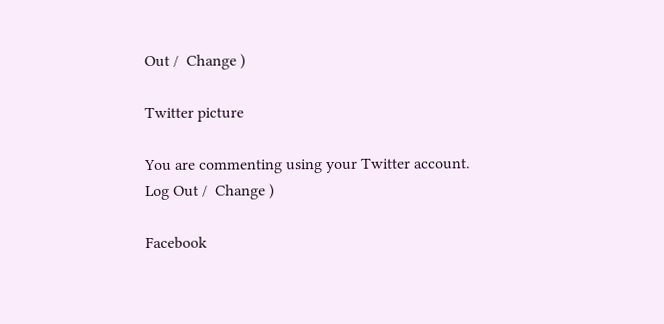Out /  Change )

Twitter picture

You are commenting using your Twitter account. Log Out /  Change )

Facebook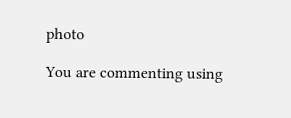photo

You are commenting using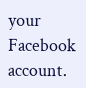your Facebook account.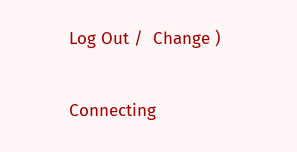Log Out /  Change )

Connecting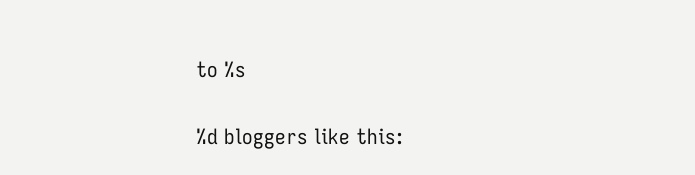to %s

%d bloggers like this: